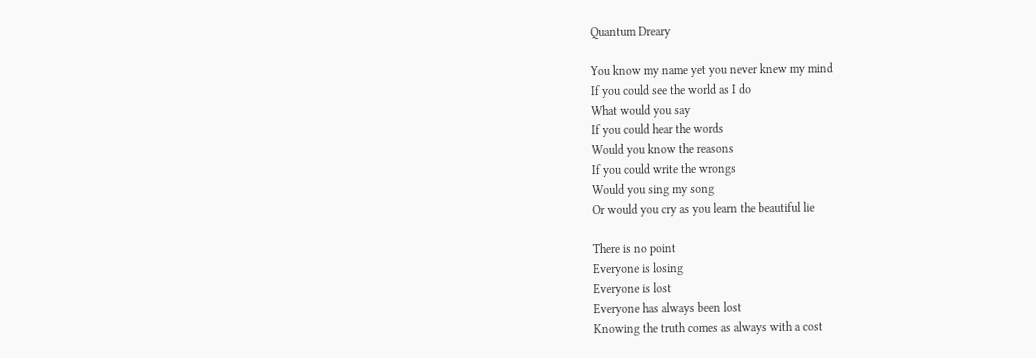Quantum Dreary

You know my name yet you never knew my mind
If you could see the world as I do
What would you say
If you could hear the words
Would you know the reasons
If you could write the wrongs
Would you sing my song
Or would you cry as you learn the beautiful lie

There is no point
Everyone is losing
Everyone is lost
Everyone has always been lost
Knowing the truth comes as always with a cost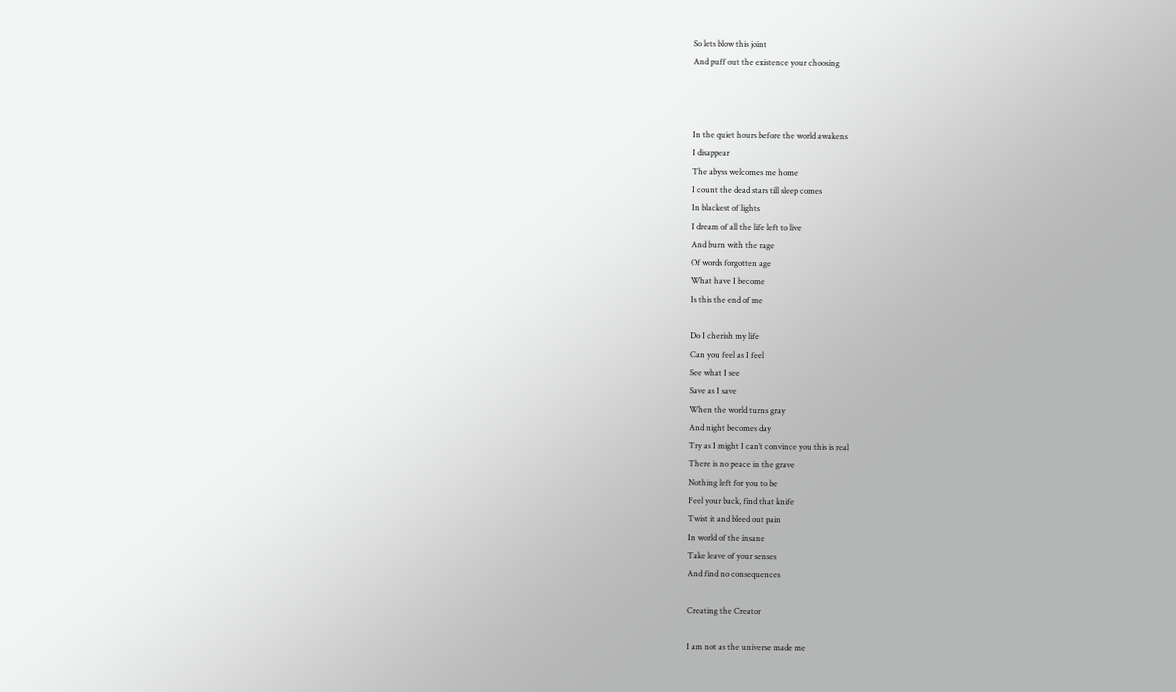So lets blow this joint
And puff out the existence your choosing



In the quiet hours before the world awakens
I disappear
The abyss welcomes me home
I count the dead stars till sleep comes
In blackest of lights
I dream of all the life left to live
And burn with the rage
Of words forgotten age
What have I become
Is this the end of me

Do I cherish my life
Can you feel as I feel
See what I see
Save as I save
When the world turns gray
And night becomes day
Try as I might I can’t convince you this is real
There is no peace in the grave
Nothing left for you to be
Feel your back, find that knife
Twist it and bleed out pain
In world of the insane
Take leave of your senses
And find no consequences

Creating the Creator

I am not as the universe made me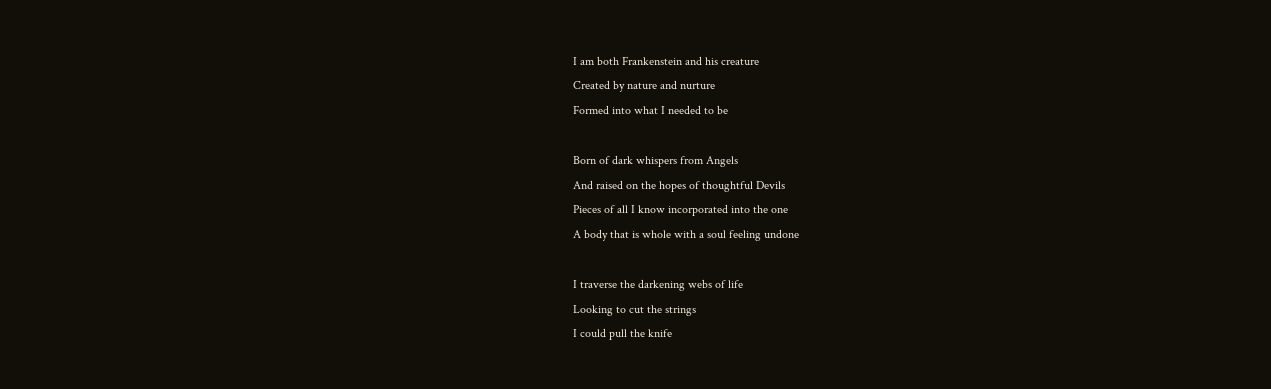I am both Frankenstein and his creature
Created by nature and nurture
Formed into what I needed to be

Born of dark whispers from Angels
And raised on the hopes of thoughtful Devils
Pieces of all I know incorporated into the one
A body that is whole with a soul feeling undone

I traverse the darkening webs of life
Looking to cut the strings
I could pull the knife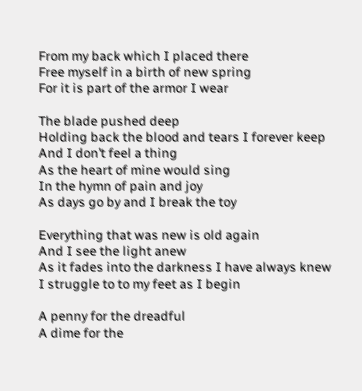From my back which I placed there
Free myself in a birth of new spring
For it is part of the armor I wear

The blade pushed deep
Holding back the blood and tears I forever keep
And I don’t feel a thing
As the heart of mine would sing
In the hymn of pain and joy
As days go by and I break the toy

Everything that was new is old again
And I see the light anew
As it fades into the darkness I have always knew
I struggle to to my feet as I begin

A penny for the dreadful
A dime for the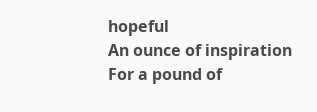hopeful
An ounce of inspiration
For a pound of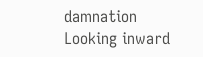damnation
Looking inward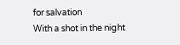for salvation
With a shot in the night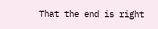That the end is right